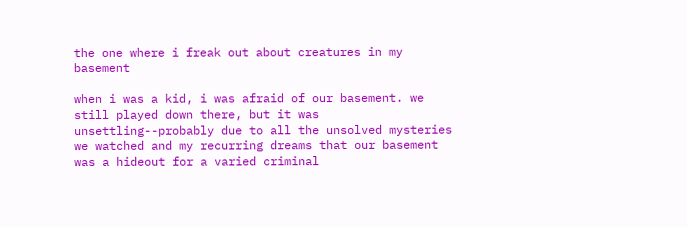the one where i freak out about creatures in my basement

when i was a kid, i was afraid of our basement. we still played down there, but it was unsettling--probably due to all the unsolved mysteries we watched and my recurring dreams that our basement was a hideout for a varied criminal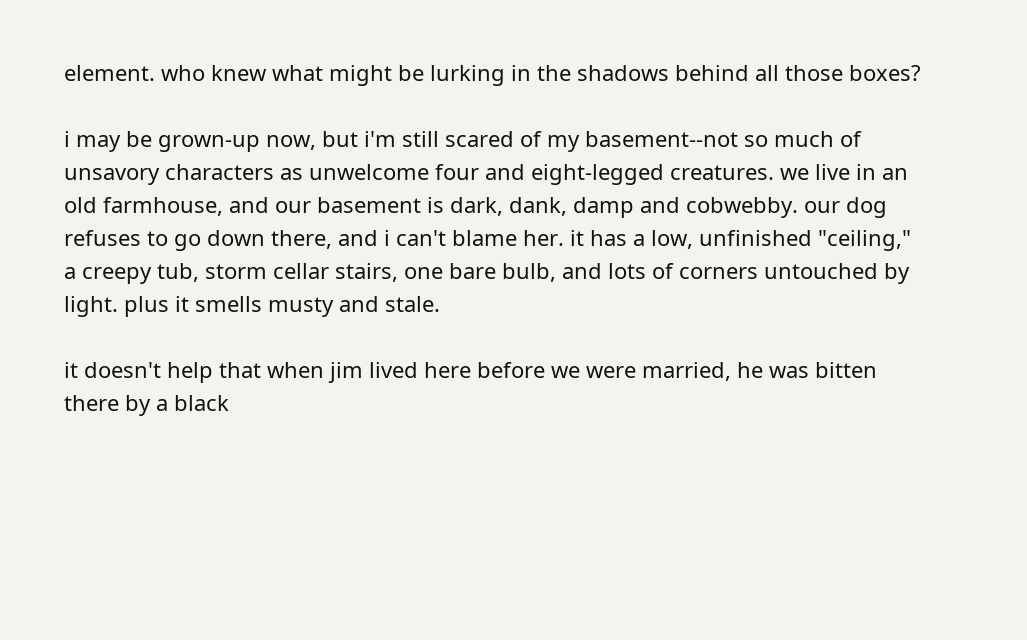element. who knew what might be lurking in the shadows behind all those boxes?

i may be grown-up now, but i'm still scared of my basement--not so much of unsavory characters as unwelcome four and eight-legged creatures. we live in an old farmhouse, and our basement is dark, dank, damp and cobwebby. our dog refuses to go down there, and i can't blame her. it has a low, unfinished "ceiling," a creepy tub, storm cellar stairs, one bare bulb, and lots of corners untouched by light. plus it smells musty and stale.

it doesn't help that when jim lived here before we were married, he was bitten there by a black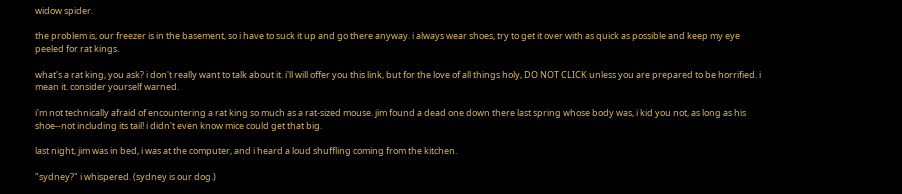widow spider.

the problem is, our freezer is in the basement, so i have to suck it up and go there anyway. i always wear shoes, try to get it over with as quick as possible and keep my eye peeled for rat kings.

what's a rat king, you ask? i don't really want to talk about it. i'll will offer you this link, but for the love of all things holy, DO NOT CLICK unless you are prepared to be horrified. i mean it. consider yourself warned.

i'm not technically afraid of encountering a rat king so much as a rat-sized mouse. jim found a dead one down there last spring whose body was, i kid you not, as long as his shoe--not including its tail! i didn't even know mice could get that big.

last night, jim was in bed, i was at the computer, and i heard a loud shuffling coming from the kitchen.

"sydney?" i whispered. (sydney is our dog.)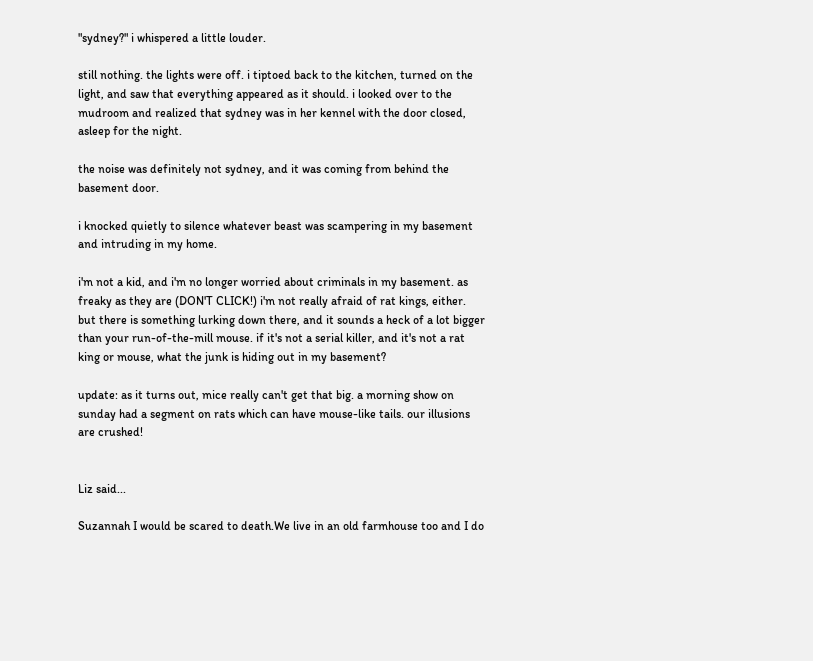"sydney?" i whispered a little louder.

still nothing. the lights were off. i tiptoed back to the kitchen, turned on the light, and saw that everything appeared as it should. i looked over to the mudroom and realized that sydney was in her kennel with the door closed, asleep for the night.

the noise was definitely not sydney, and it was coming from behind the basement door.

i knocked quietly to silence whatever beast was scampering in my basement and intruding in my home.

i'm not a kid, and i'm no longer worried about criminals in my basement. as freaky as they are (DON'T CLICK!) i'm not really afraid of rat kings, either. but there is something lurking down there, and it sounds a heck of a lot bigger than your run-of-the-mill mouse. if it's not a serial killer, and it's not a rat king or mouse, what the junk is hiding out in my basement?

update: as it turns out, mice really can't get that big. a morning show on sunday had a segment on rats which can have mouse-like tails. our illusions are crushed!


Liz said...

Suzannah I would be scared to death.We live in an old farmhouse too and I do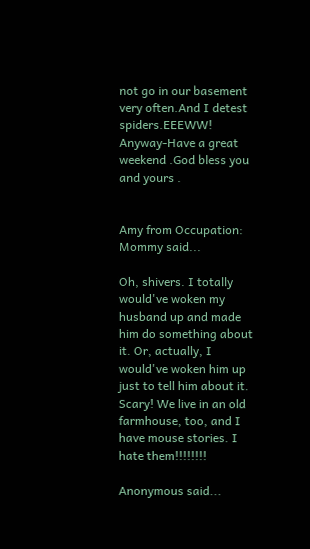not go in our basement very often.And I detest spiders.EEEWW! Anyway-Have a great weekend .God bless you and yours .


Amy from Occupation: Mommy said...

Oh, shivers. I totally would've woken my husband up and made him do something about it. Or, actually, I would've woken him up just to tell him about it. Scary! We live in an old farmhouse, too, and I have mouse stories. I hate them!!!!!!!!

Anonymous said...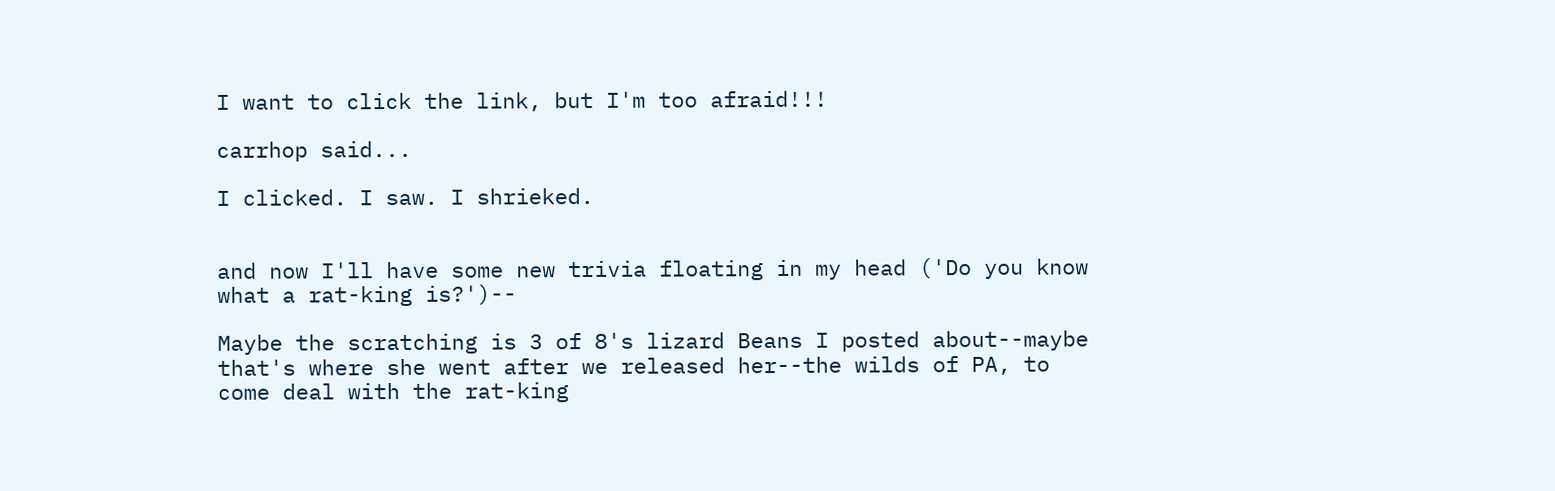I want to click the link, but I'm too afraid!!!

carrhop said...

I clicked. I saw. I shrieked.


and now I'll have some new trivia floating in my head ('Do you know what a rat-king is?')--

Maybe the scratching is 3 of 8's lizard Beans I posted about--maybe that's where she went after we released her--the wilds of PA, to come deal with the rat-king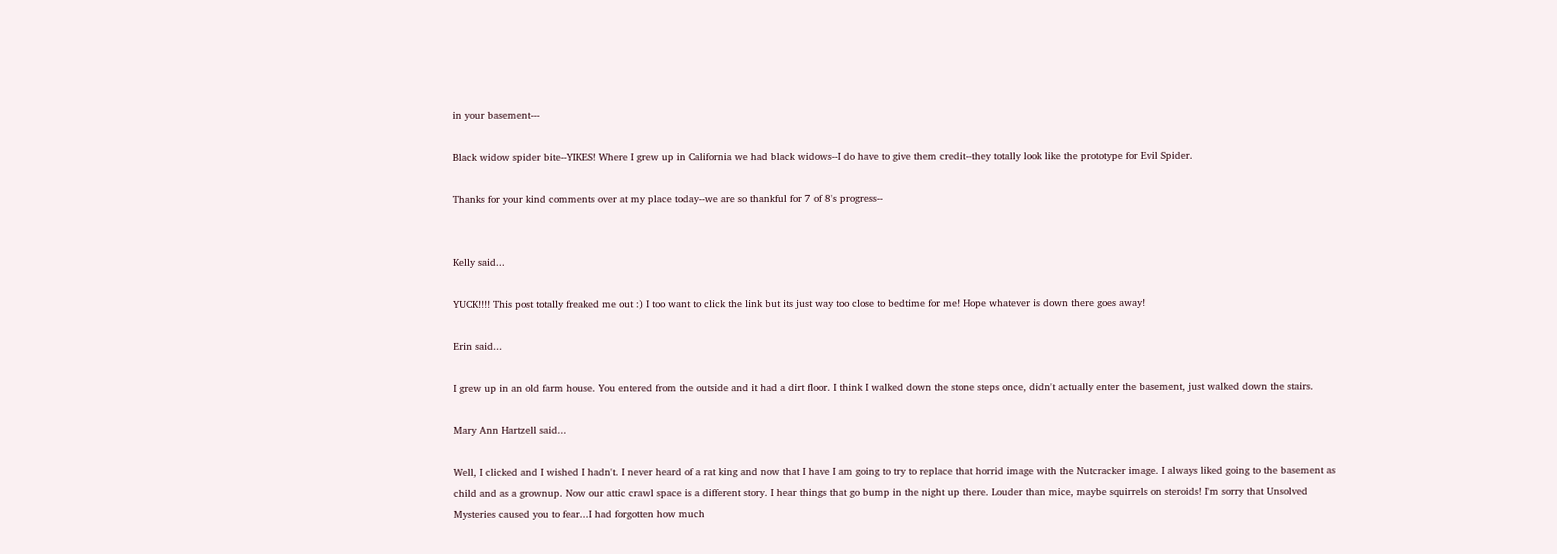in your basement---

Black widow spider bite--YIKES! Where I grew up in California we had black widows--I do have to give them credit--they totally look like the prototype for Evil Spider.

Thanks for your kind comments over at my place today--we are so thankful for 7 of 8's progress--


Kelly said...

YUCK!!!! This post totally freaked me out :) I too want to click the link but its just way too close to bedtime for me! Hope whatever is down there goes away!

Erin said...

I grew up in an old farm house. You entered from the outside and it had a dirt floor. I think I walked down the stone steps once, didn't actually enter the basement, just walked down the stairs.

Mary Ann Hartzell said...

Well, I clicked and I wished I hadn't. I never heard of a rat king and now that I have I am going to try to replace that horrid image with the Nutcracker image. I always liked going to the basement as child and as a grownup. Now our attic crawl space is a different story. I hear things that go bump in the night up there. Louder than mice, maybe squirrels on steroids! I'm sorry that Unsolved Mysteries caused you to fear...I had forgotten how much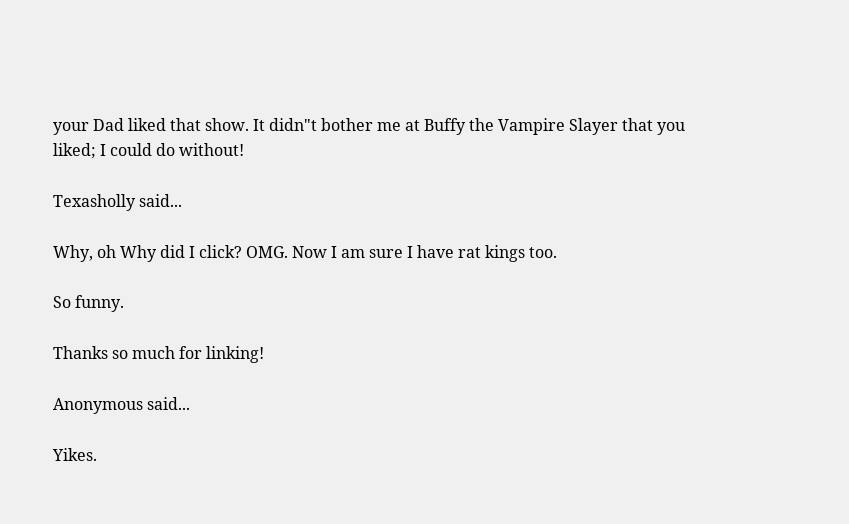your Dad liked that show. It didn"t bother me at Buffy the Vampire Slayer that you liked; I could do without!

Texasholly said...

Why, oh Why did I click? OMG. Now I am sure I have rat kings too.

So funny.

Thanks so much for linking!

Anonymous said...

Yikes.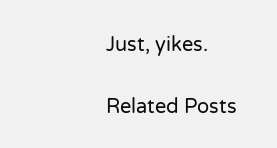Just, yikes.

Related Posts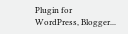Plugin for WordPress, Blogger...